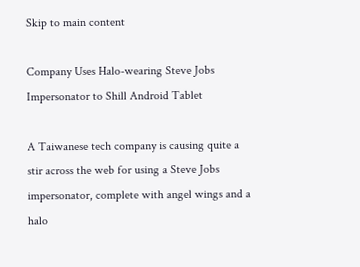Skip to main content

Company Uses Halo-wearing Steve Jobs Impersonator to Shill Android Tablet

A Taiwanese tech company is causing quite a stir across the web for using a Steve Jobs impersonator, complete with angel wings and a halo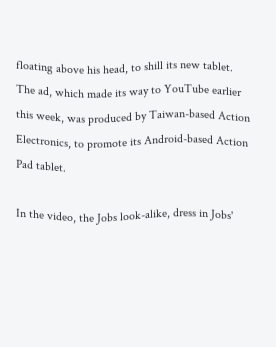floating above his head, to shill its new tablet. The ad, which made its way to YouTube earlier this week, was produced by Taiwan-based Action Electronics, to promote its Android-based Action Pad tablet.

In the video, the Jobs look-alike, dress in Jobs'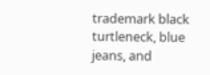trademark black turtleneck, blue jeans, and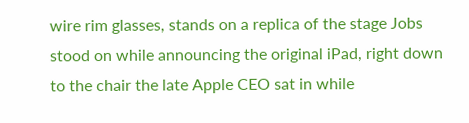wire rim glasses, stands on a replica of the stage Jobs stood on while announcing the original iPad, right down to the chair the late Apple CEO sat in while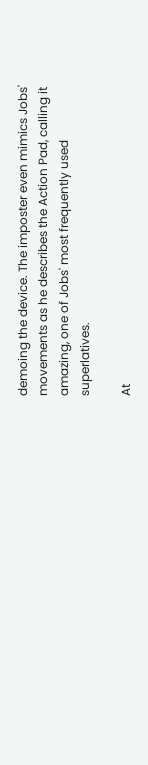demoing the device. The imposter even mimics Jobs' movements as he describes the Action Pad, calling it amazing, one of Jobs' most frequently used superlatives.

At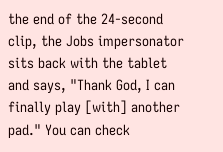the end of the 24-second clip, the Jobs impersonator sits back with the tablet and says, "Thank God, I can finally play [with] another pad." You can check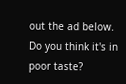out the ad below. Do you think it's in poor taste?